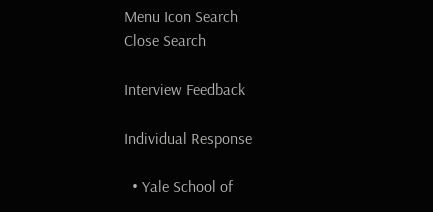Menu Icon Search
Close Search

Interview Feedback

Individual Response

  • Yale School of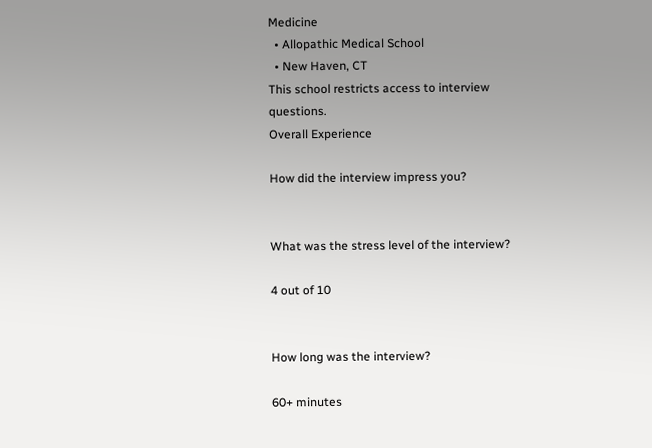Medicine
  • Allopathic Medical School
  • New Haven, CT
This school restricts access to interview questions.
Overall Experience

How did the interview impress you?


What was the stress level of the interview?

4 out of 10


How long was the interview?

60+ minutes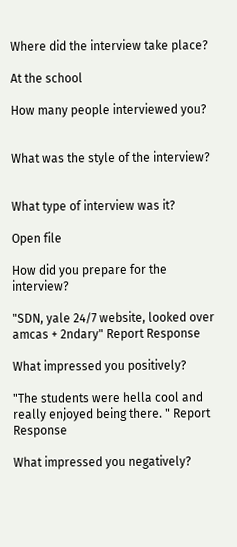Where did the interview take place?

At the school

How many people interviewed you?


What was the style of the interview?


What type of interview was it?

Open file

How did you prepare for the interview?

"SDN, yale 24/7 website, looked over amcas + 2ndary" Report Response

What impressed you positively?

"The students were hella cool and really enjoyed being there. " Report Response

What impressed you negatively?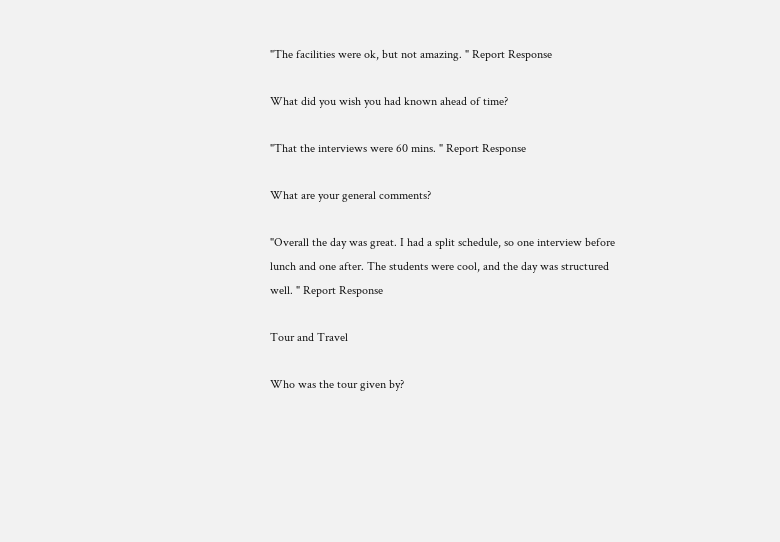"The facilities were ok, but not amazing. " Report Response

What did you wish you had known ahead of time?

"That the interviews were 60 mins. " Report Response

What are your general comments?

"Overall the day was great. I had a split schedule, so one interview before lunch and one after. The students were cool, and the day was structured well. " Report Response

Tour and Travel

Who was the tour given by?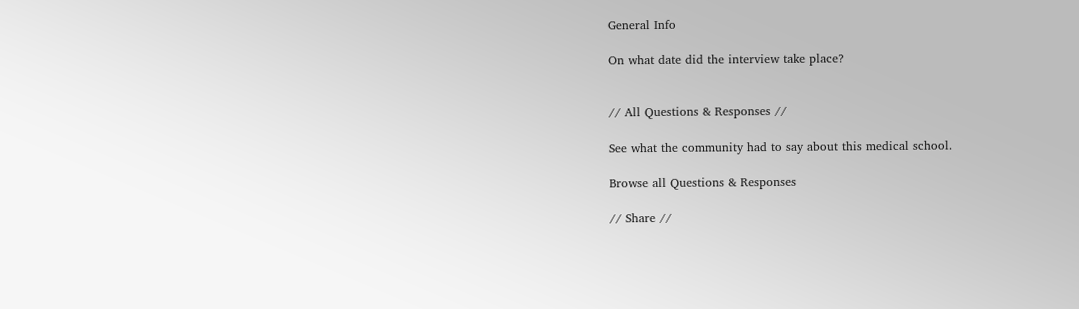General Info

On what date did the interview take place?


// All Questions & Responses //

See what the community had to say about this medical school.

Browse all Questions & Responses

// Share //